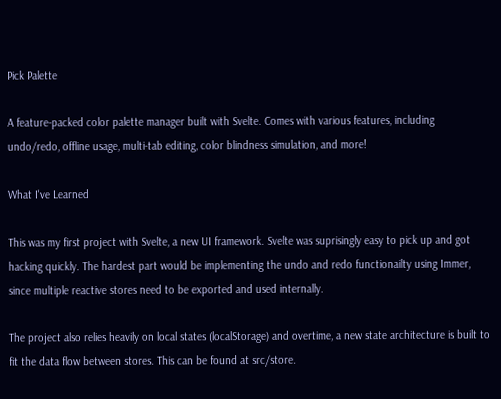Pick Palette

A feature-packed color palette manager built with Svelte. Comes with various features, including undo/redo, offline usage, multi-tab editing, color blindness simulation, and more!

What I've Learned

This was my first project with Svelte, a new UI framework. Svelte was suprisingly easy to pick up and got hacking quickly. The hardest part would be implementing the undo and redo functionailty using Immer, since multiple reactive stores need to be exported and used internally.

The project also relies heavily on local states (localStorage) and overtime, a new state architecture is built to fit the data flow between stores. This can be found at src/store.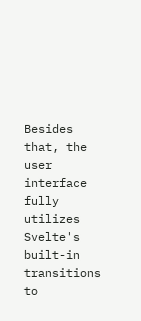Besides that, the user interface fully utilizes Svelte's built-in transitions to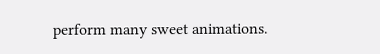perform many sweet animations.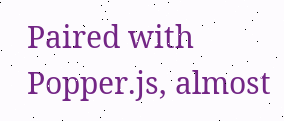Paired with Popper.js, almost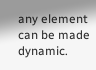any element can be made dynamic.